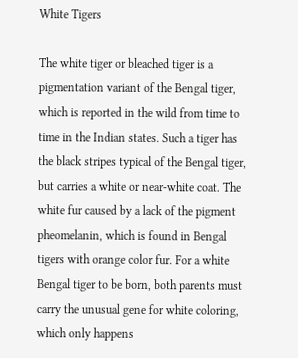White Tigers

The white tiger or bleached tiger is a pigmentation variant of the Bengal tiger, which is reported in the wild from time to time in the Indian states. Such a tiger has the black stripes typical of the Bengal tiger, but carries a white or near-white coat. The white fur caused by a lack of the pigment pheomelanin, which is found in Bengal tigers with orange color fur. For a white Bengal tiger to be born, both parents must carry the unusual gene for white coloring, which only happens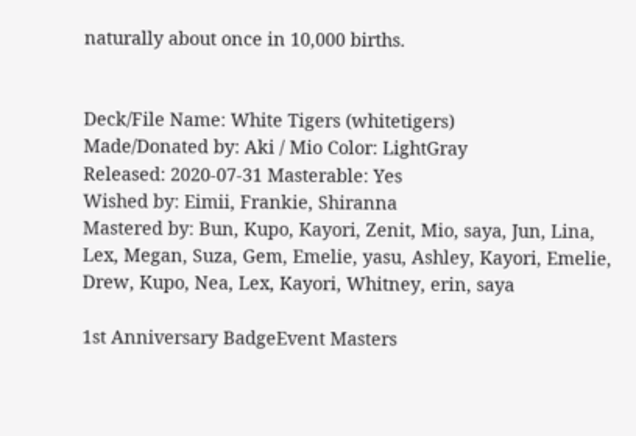naturally about once in 10,000 births.


Deck/File Name: White Tigers (whitetigers)
Made/Donated by: Aki / Mio Color: LightGray
Released: 2020-07-31 Masterable: Yes
Wished by: Eimii, Frankie, Shiranna
Mastered by: Bun, Kupo, Kayori, Zenit, Mio, saya, Jun, Lina, Lex, Megan, Suza, Gem, Emelie, yasu, Ashley, Kayori, Emelie, Drew, Kupo, Nea, Lex, Kayori, Whitney, erin, saya

1st Anniversary BadgeEvent Masters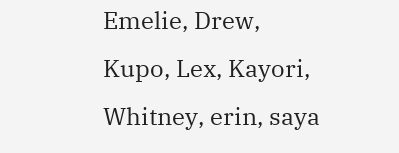Emelie, Drew, Kupo, Lex, Kayori, Whitney, erin, saya